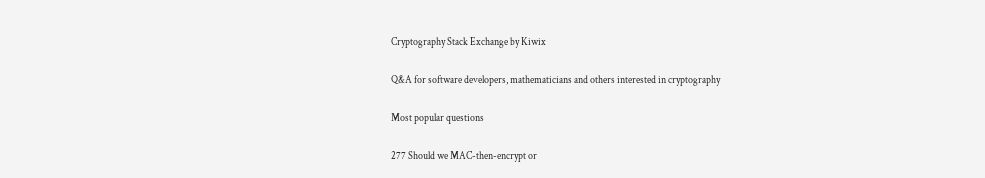Cryptography Stack Exchange by Kiwix

Q&A for software developers, mathematicians and others interested in cryptography

Most popular questions

277 Should we MAC-then-encrypt or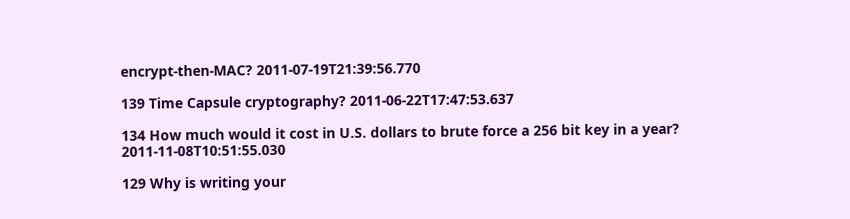encrypt-then-MAC? 2011-07-19T21:39:56.770

139 Time Capsule cryptography? 2011-06-22T17:47:53.637

134 How much would it cost in U.S. dollars to brute force a 256 bit key in a year? 2011-11-08T10:51:55.030

129 Why is writing your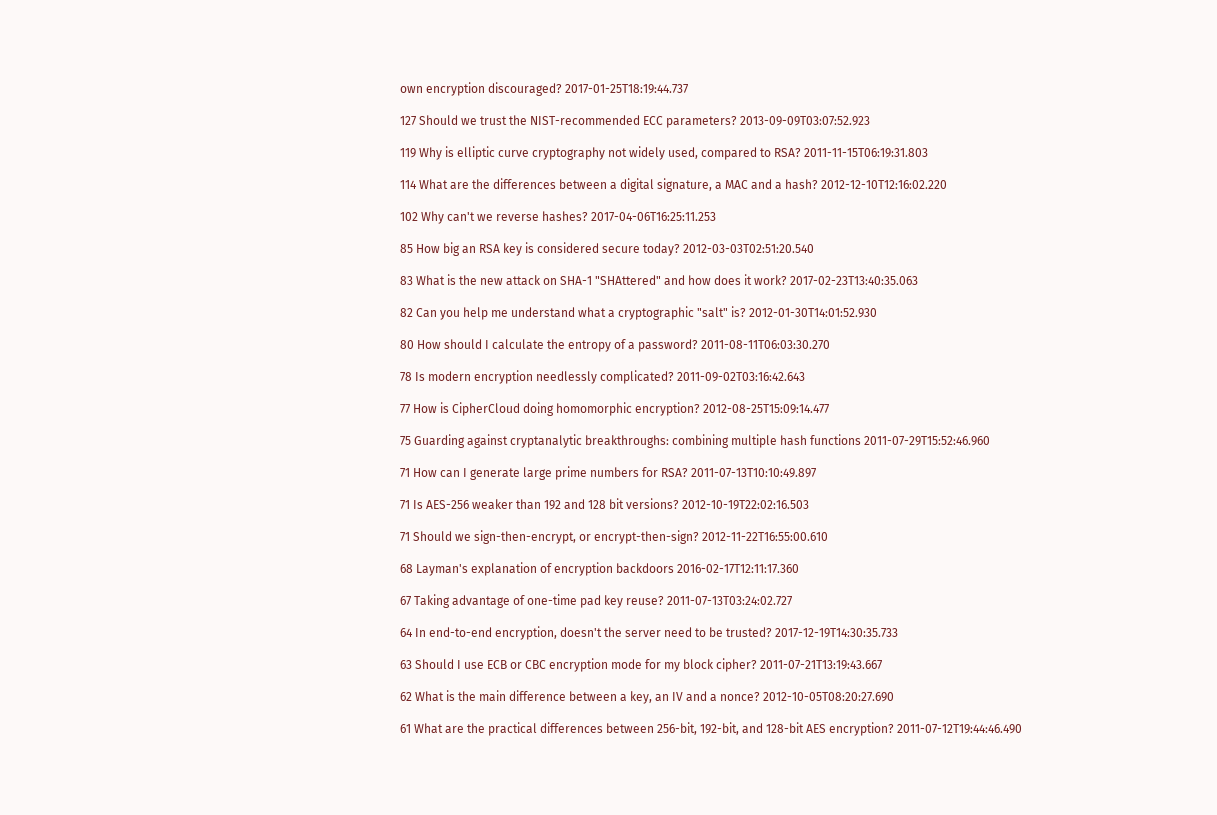own encryption discouraged? 2017-01-25T18:19:44.737

127 Should we trust the NIST-recommended ECC parameters? 2013-09-09T03:07:52.923

119 Why is elliptic curve cryptography not widely used, compared to RSA? 2011-11-15T06:19:31.803

114 What are the differences between a digital signature, a MAC and a hash? 2012-12-10T12:16:02.220

102 Why can't we reverse hashes? 2017-04-06T16:25:11.253

85 How big an RSA key is considered secure today? 2012-03-03T02:51:20.540

83 What is the new attack on SHA-1 "SHAttered" and how does it work? 2017-02-23T13:40:35.063

82 Can you help me understand what a cryptographic "salt" is? 2012-01-30T14:01:52.930

80 How should I calculate the entropy of a password? 2011-08-11T06:03:30.270

78 Is modern encryption needlessly complicated? 2011-09-02T03:16:42.643

77 How is CipherCloud doing homomorphic encryption? 2012-08-25T15:09:14.477

75 Guarding against cryptanalytic breakthroughs: combining multiple hash functions 2011-07-29T15:52:46.960

71 How can I generate large prime numbers for RSA? 2011-07-13T10:10:49.897

71 Is AES-256 weaker than 192 and 128 bit versions? 2012-10-19T22:02:16.503

71 Should we sign-then-encrypt, or encrypt-then-sign? 2012-11-22T16:55:00.610

68 Layman's explanation of encryption backdoors 2016-02-17T12:11:17.360

67 Taking advantage of one-time pad key reuse? 2011-07-13T03:24:02.727

64 In end-to-end encryption, doesn't the server need to be trusted? 2017-12-19T14:30:35.733

63 Should I use ECB or CBC encryption mode for my block cipher? 2011-07-21T13:19:43.667

62 What is the main difference between a key, an IV and a nonce? 2012-10-05T08:20:27.690

61 What are the practical differences between 256-bit, 192-bit, and 128-bit AES encryption? 2011-07-12T19:44:46.490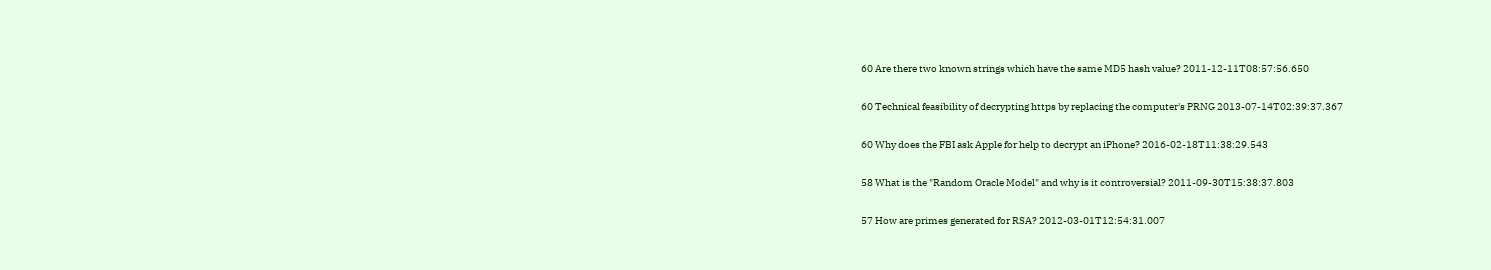60 Are there two known strings which have the same MD5 hash value? 2011-12-11T08:57:56.650

60 Technical feasibility of decrypting https by replacing the computer's PRNG 2013-07-14T02:39:37.367

60 Why does the FBI ask Apple for help to decrypt an iPhone? 2016-02-18T11:38:29.543

58 What is the "Random Oracle Model" and why is it controversial? 2011-09-30T15:38:37.803

57 How are primes generated for RSA? 2012-03-01T12:54:31.007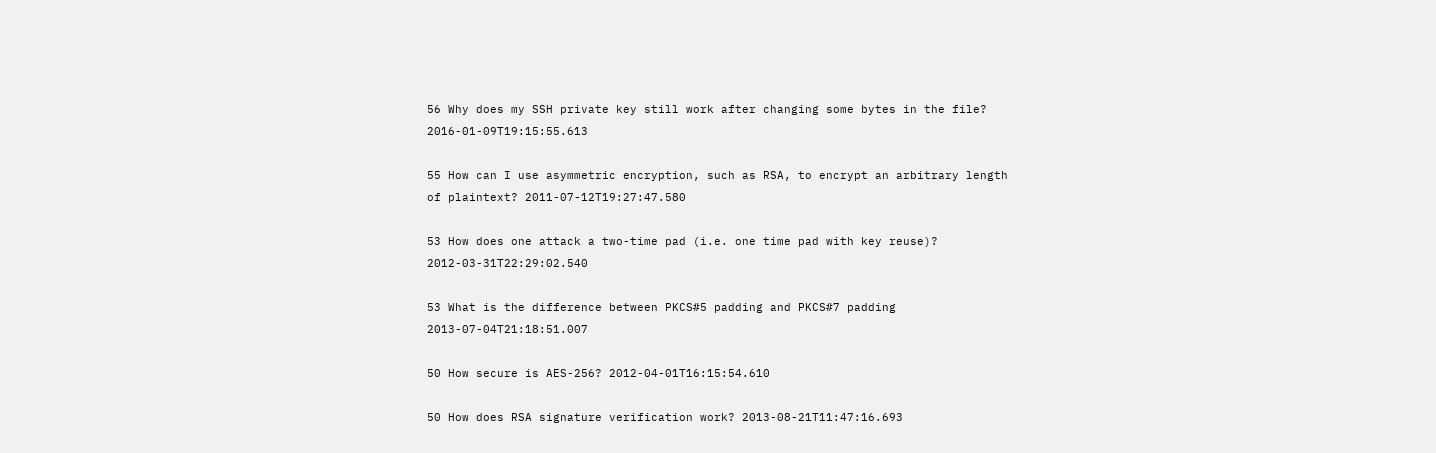56 Why does my SSH private key still work after changing some bytes in the file? 2016-01-09T19:15:55.613

55 How can I use asymmetric encryption, such as RSA, to encrypt an arbitrary length of plaintext? 2011-07-12T19:27:47.580

53 How does one attack a two-time pad (i.e. one time pad with key reuse)? 2012-03-31T22:29:02.540

53 What is the difference between PKCS#5 padding and PKCS#7 padding 2013-07-04T21:18:51.007

50 How secure is AES-256? 2012-04-01T16:15:54.610

50 How does RSA signature verification work? 2013-08-21T11:47:16.693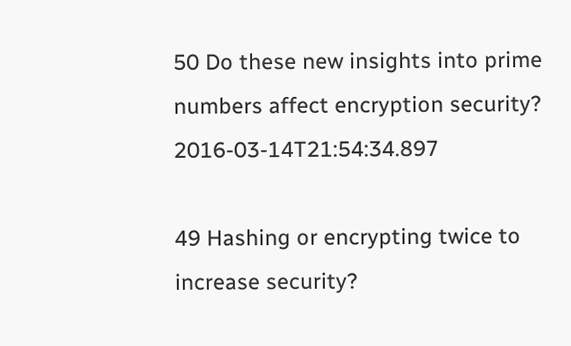50 Do these new insights into prime numbers affect encryption security? 2016-03-14T21:54:34.897

49 Hashing or encrypting twice to increase security?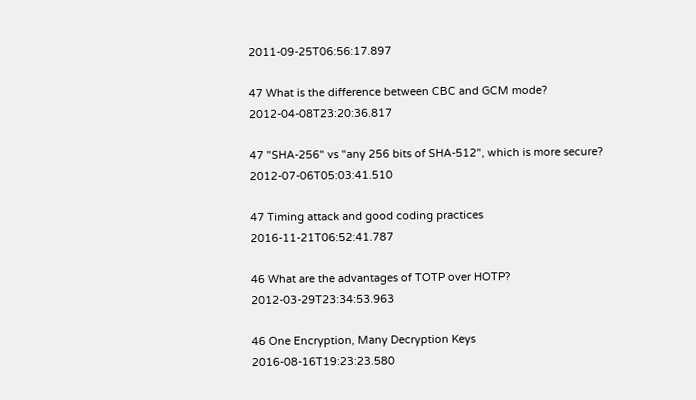2011-09-25T06:56:17.897

47 What is the difference between CBC and GCM mode? 2012-04-08T23:20:36.817

47 "SHA-256" vs "any 256 bits of SHA-512", which is more secure? 2012-07-06T05:03:41.510

47 Timing attack and good coding practices 2016-11-21T06:52:41.787

46 What are the advantages of TOTP over HOTP? 2012-03-29T23:34:53.963

46 One Encryption, Many Decryption Keys 2016-08-16T19:23:23.580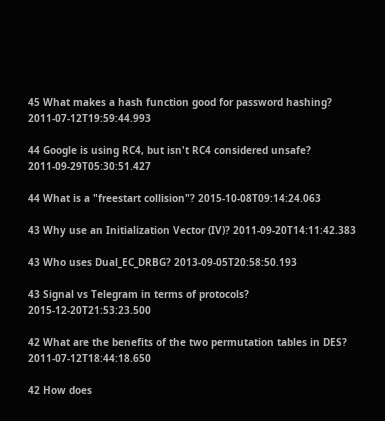45 What makes a hash function good for password hashing? 2011-07-12T19:59:44.993

44 Google is using RC4, but isn't RC4 considered unsafe? 2011-09-29T05:30:51.427

44 What is a "freestart collision"? 2015-10-08T09:14:24.063

43 Why use an Initialization Vector (IV)? 2011-09-20T14:11:42.383

43 Who uses Dual_EC_DRBG? 2013-09-05T20:58:50.193

43 Signal vs Telegram in terms of protocols? 2015-12-20T21:53:23.500

42 What are the benefits of the two permutation tables in DES? 2011-07-12T18:44:18.650

42 How does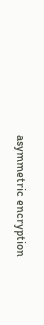asymmetric encryption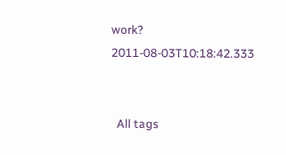work? 2011-08-03T10:18:42.333


  All tags